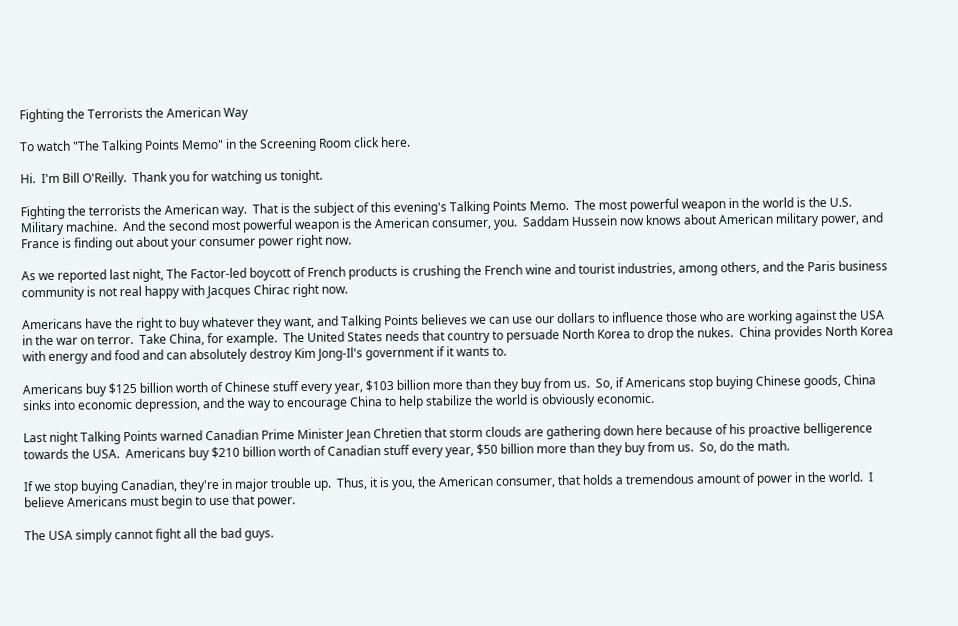Fighting the Terrorists the American Way

To watch "The Talking Points Memo" in the Screening Room click here.

Hi.  I'm Bill O'Reilly.  Thank you for watching us tonight.

Fighting the terrorists the American way.  That is the subject of this evening's Talking Points Memo.  The most powerful weapon in the world is the U.S. Military machine.  And the second most powerful weapon is the American consumer, you.  Saddam Hussein now knows about American military power, and France is finding out about your consumer power right now.

As we reported last night, The Factor-led boycott of French products is crushing the French wine and tourist industries, among others, and the Paris business community is not real happy with Jacques Chirac right now.

Americans have the right to buy whatever they want, and Talking Points believes we can use our dollars to influence those who are working against the USA in the war on terror.  Take China, for example.  The United States needs that country to persuade North Korea to drop the nukes.  China provides North Korea with energy and food and can absolutely destroy Kim Jong-Il's government if it wants to.

Americans buy $125 billion worth of Chinese stuff every year, $103 billion more than they buy from us.  So, if Americans stop buying Chinese goods, China sinks into economic depression, and the way to encourage China to help stabilize the world is obviously economic.

Last night Talking Points warned Canadian Prime Minister Jean Chretien that storm clouds are gathering down here because of his proactive belligerence towards the USA.  Americans buy $210 billion worth of Canadian stuff every year, $50 billion more than they buy from us.  So, do the math.

If we stop buying Canadian, they're in major trouble up.  Thus, it is you, the American consumer, that holds a tremendous amount of power in the world.  I believe Americans must begin to use that power.

The USA simply cannot fight all the bad guys.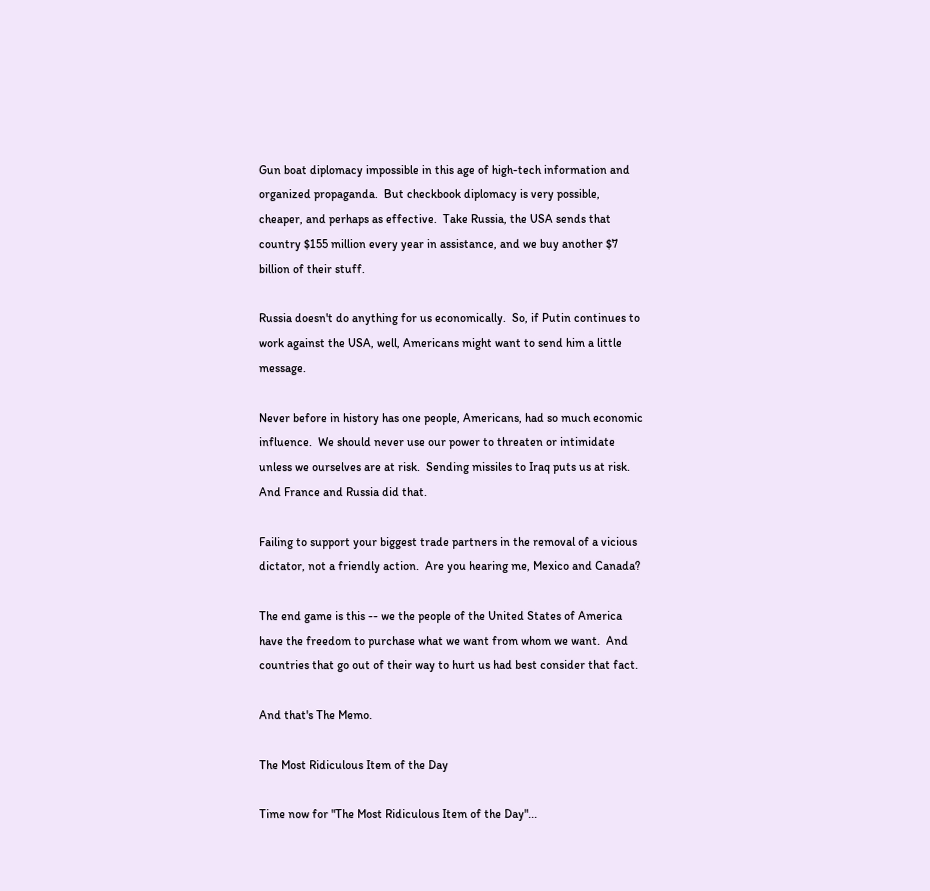Gun boat diplomacy impossible in this age of high-tech information and organized propaganda.  But checkbook diplomacy is very possible, cheaper, and perhaps as effective.  Take Russia, the USA sends that country $155 million every year in assistance, and we buy another $7 billion of their stuff.

Russia doesn't do anything for us economically.  So, if Putin continues to work against the USA, well, Americans might want to send him a little message.

Never before in history has one people, Americans, had so much economic influence.  We should never use our power to threaten or intimidate unless we ourselves are at risk.  Sending missiles to Iraq puts us at risk.  And France and Russia did that.

Failing to support your biggest trade partners in the removal of a vicious dictator, not a friendly action.  Are you hearing me, Mexico and Canada?

The end game is this -- we the people of the United States of America have the freedom to purchase what we want from whom we want.  And countries that go out of their way to hurt us had best consider that fact.

And that's The Memo.

The Most Ridiculous Item of the Day

Time now for "The Most Ridiculous Item of the Day"...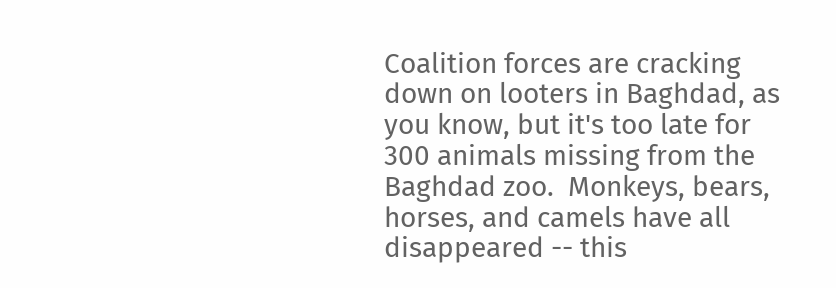Coalition forces are cracking down on looters in Baghdad, as you know, but it's too late for 300 animals missing from the Baghdad zoo.  Monkeys, bears, horses, and camels have all disappeared -- this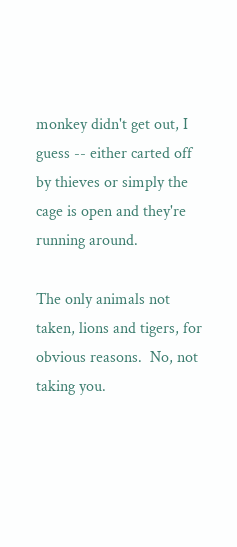monkey didn't get out, I guess -- either carted off by thieves or simply the cage is open and they're running around.

The only animals not taken, lions and tigers, for obvious reasons.  No, not taking you.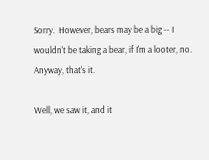Sorry.  However, bears may be a big -- I wouldn't be taking a bear, if I'm a looter, no.  Anyway, that's it.

Well, we saw it, and it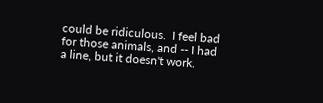could be ridiculous.  I feel bad for those animals, and -- I had a line, but it doesn't work.